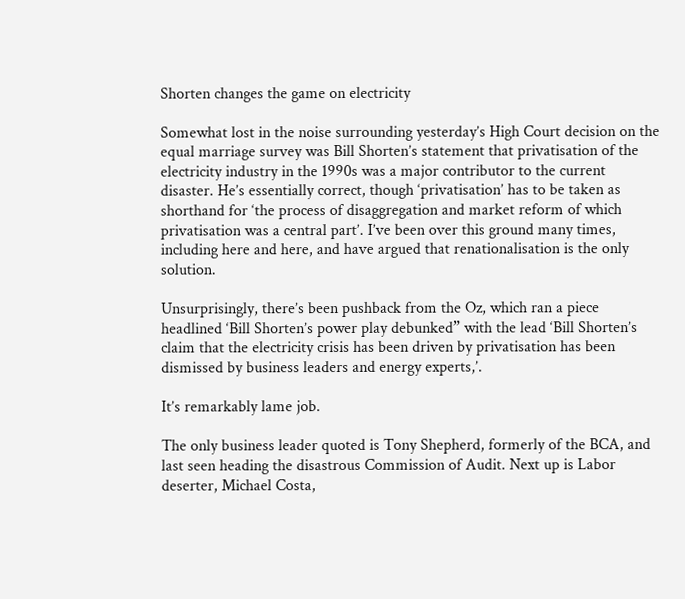Shorten changes the game on electricity

Somewhat lost in the noise surrounding yesterday’s High Court decision on the equal marriage survey was Bill Shorten’s statement that privatisation of the electricity industry in the 1990s was a major contributor to the current disaster. He’s essentially correct, though ‘privatisation’ has to be taken as shorthand for ‘the process of disaggregation and market reform of which privatisation was a central part’. I’ve been over this ground many times, including here and here, and have argued that renationalisation is the only solution.

Unsurprisingly, there’s been pushback from the Oz, which ran a piece headlined ‘Bill Shorten’s power play debunked” with the lead ‘Bill Shorten’s claim that the electricity crisis has been driven by privatisation has been dismissed by business leaders and energy experts,’.

It’s remarkably lame job.

The only business leader quoted is Tony Shepherd, formerly of the BCA, and last seen heading the disastrous Commission of Audit. Next up is Labor deserter, Michael Costa,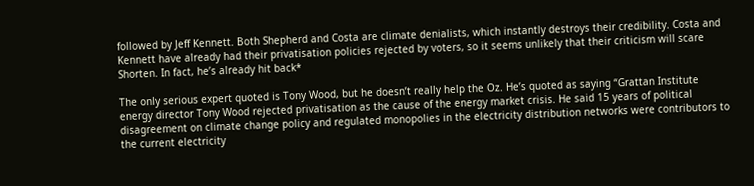followed by Jeff Kennett. Both Shepherd and Costa are climate denialists, which instantly destroys their credibility. Costa and Kennett have already had their privatisation policies rejected by voters, so it seems unlikely that their criticism will scare Shorten. In fact, he’s already hit back*

The only serious expert quoted is Tony Wood, but he doesn’t really help the Oz. He’s quoted as saying “Grattan Institute energy director Tony Wood rejected privatisation as the cause of the energy market crisis. He said 15 years of political disagreement on climate change policy and regulated monopolies in the electricity distribution networks were contributors to the current electricity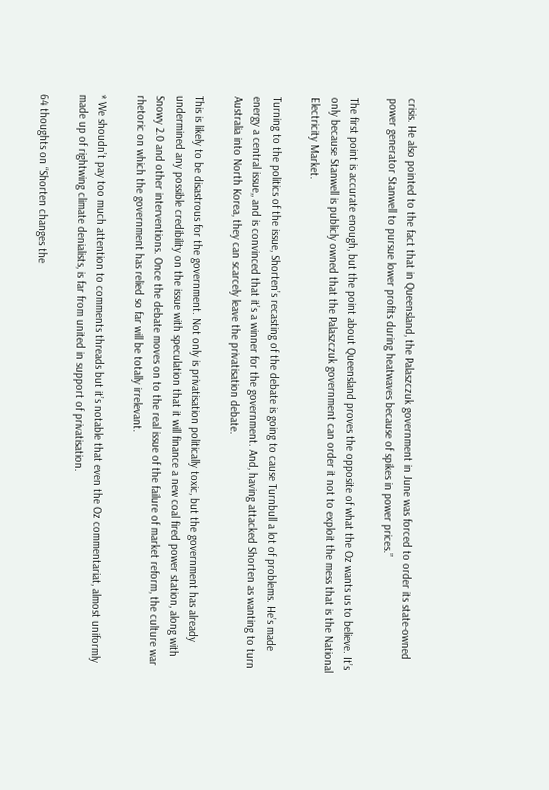crisis. He also pointed to the fact that in Queensland, the Palaszczuk government in June was forced to order its state-owned power generator Stanwell to pursue lower profits during heatwaves because of spikes in power prices.”

The first point is accurate enough, but the point about Queensland proves the opposite of what the Oz wants us to believe. It’s only because Stanwell is publicly owned that the Palaszczuk government can order it not to exploit the mess that is the National Electricity Market.

Turning to the politics of the issue, Shorten’s recasting of the debate is going to cause Turnbull a lot of problems. He’s made energy a central issue,, and is convinced that it’s a winner for the government. And, having attacked Shorten as wanting to turn Australia into North Korea, they can scarcely leave the privatisation debate.

This is likely to be disastrous for the government. Not only is privatisation politically toxic, but the government has already undermined any possible credibility on the issue with speculation that it will finance a new coal fired power station, along with Snowy 2.0 and other interventions. Once the debate moves on to the real issue of the failure of market reform, the culture war rhetoric on which the government has relied so far will be totally irrelevant.

* We shoudn’t pay too much attention to comments threads but it’s notable that even the Oz commentariat, almost uniformly made up of rightwing climate denialists, is far from united in support of privatisation.

64 thoughts on “Shorten changes the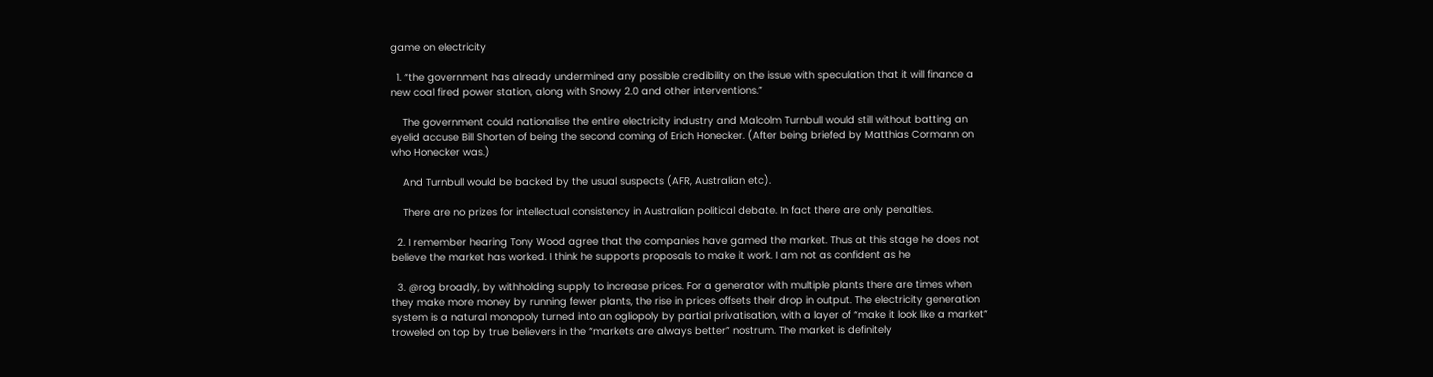game on electricity

  1. “the government has already undermined any possible credibility on the issue with speculation that it will finance a new coal fired power station, along with Snowy 2.0 and other interventions.”

    The government could nationalise the entire electricity industry and Malcolm Turnbull would still without batting an eyelid accuse Bill Shorten of being the second coming of Erich Honecker. (After being briefed by Matthias Cormann on who Honecker was.)

    And Turnbull would be backed by the usual suspects (AFR, Australian etc).

    There are no prizes for intellectual consistency in Australian political debate. In fact there are only penalties.

  2. I remember hearing Tony Wood agree that the companies have gamed the market. Thus at this stage he does not believe the market has worked. I think he supports proposals to make it work. I am not as confident as he

  3. @rog broadly, by withholding supply to increase prices. For a generator with multiple plants there are times when they make more money by running fewer plants, the rise in prices offsets their drop in output. The electricity generation system is a natural monopoly turned into an ogliopoly by partial privatisation, with a layer of “make it look like a market” troweled on top by true believers in the “markets are always better” nostrum. The market is definitely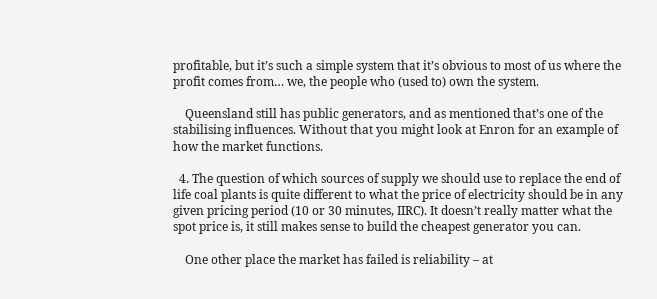profitable, but it’s such a simple system that it’s obvious to most of us where the profit comes from… we, the people who (used to) own the system.

    Queensland still has public generators, and as mentioned that’s one of the stabilising influences. Without that you might look at Enron for an example of how the market functions.

  4. The question of which sources of supply we should use to replace the end of life coal plants is quite different to what the price of electricity should be in any given pricing period (10 or 30 minutes, IIRC). It doesn’t really matter what the spot price is, it still makes sense to build the cheapest generator you can.

    One other place the market has failed is reliability – at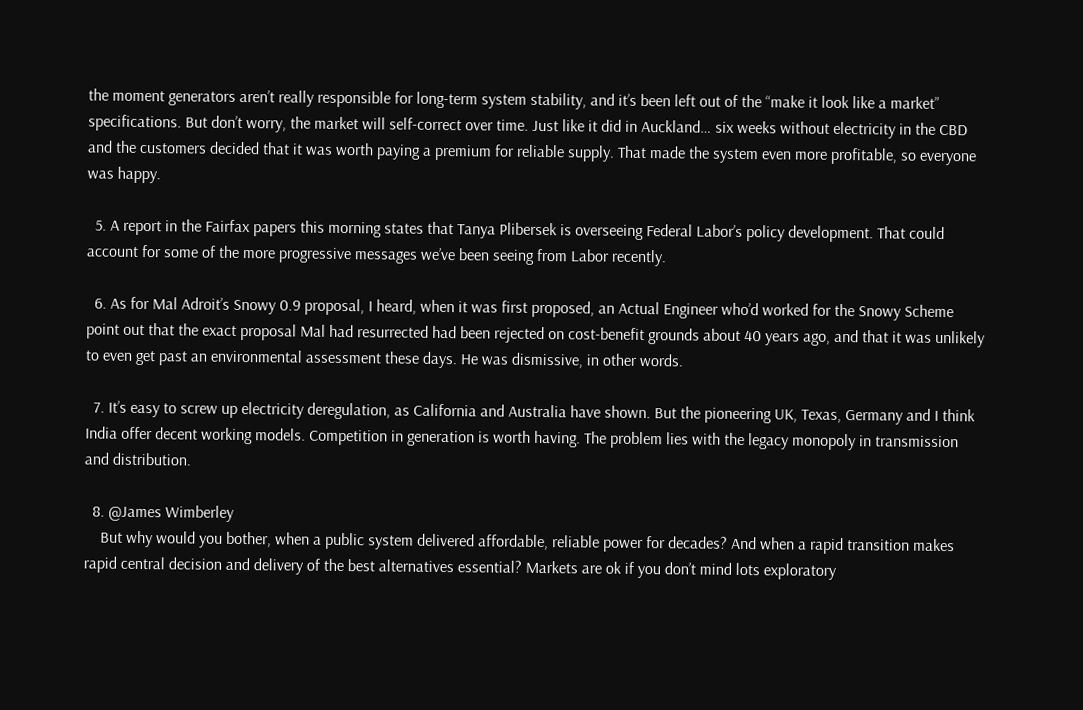the moment generators aren’t really responsible for long-term system stability, and it’s been left out of the “make it look like a market” specifications. But don’t worry, the market will self-correct over time. Just like it did in Auckland… six weeks without electricity in the CBD and the customers decided that it was worth paying a premium for reliable supply. That made the system even more profitable, so everyone was happy.

  5. A report in the Fairfax papers this morning states that Tanya Plibersek is overseeing Federal Labor’s policy development. That could account for some of the more progressive messages we’ve been seeing from Labor recently.

  6. As for Mal Adroit’s Snowy 0.9 proposal, I heard, when it was first proposed, an Actual Engineer who’d worked for the Snowy Scheme point out that the exact proposal Mal had resurrected had been rejected on cost-benefit grounds about 40 years ago, and that it was unlikely to even get past an environmental assessment these days. He was dismissive, in other words.

  7. It’s easy to screw up electricity deregulation, as California and Australia have shown. But the pioneering UK, Texas, Germany and I think India offer decent working models. Competition in generation is worth having. The problem lies with the legacy monopoly in transmission and distribution.

  8. @James Wimberley
    But why would you bother, when a public system delivered affordable, reliable power for decades? And when a rapid transition makes rapid central decision and delivery of the best alternatives essential? Markets are ok if you don’t mind lots exploratory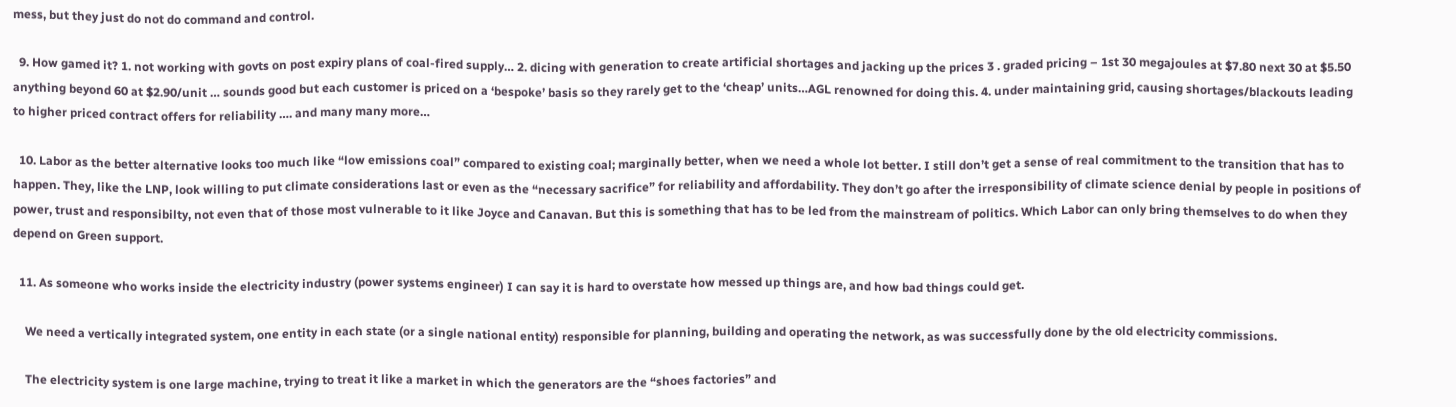mess, but they just do not do command and control.

  9. How gamed it? 1. not working with govts on post expiry plans of coal-fired supply… 2. dicing with generation to create artificial shortages and jacking up the prices 3 . graded pricing – 1st 30 megajoules at $7.80 next 30 at $5.50 anything beyond 60 at $2.90/unit … sounds good but each customer is priced on a ‘bespoke’ basis so they rarely get to the ‘cheap’ units…AGL renowned for doing this. 4. under maintaining grid, causing shortages/blackouts leading to higher priced contract offers for reliability …. and many many more…

  10. Labor as the better alternative looks too much like “low emissions coal” compared to existing coal; marginally better, when we need a whole lot better. I still don’t get a sense of real commitment to the transition that has to happen. They, like the LNP, look willing to put climate considerations last or even as the “necessary sacrifice” for reliability and affordability. They don’t go after the irresponsibility of climate science denial by people in positions of power, trust and responsibilty, not even that of those most vulnerable to it like Joyce and Canavan. But this is something that has to be led from the mainstream of politics. Which Labor can only bring themselves to do when they depend on Green support.

  11. As someone who works inside the electricity industry (power systems engineer) I can say it is hard to overstate how messed up things are, and how bad things could get.

    We need a vertically integrated system, one entity in each state (or a single national entity) responsible for planning, building and operating the network, as was successfully done by the old electricity commissions.

    The electricity system is one large machine, trying to treat it like a market in which the generators are the “shoes factories” and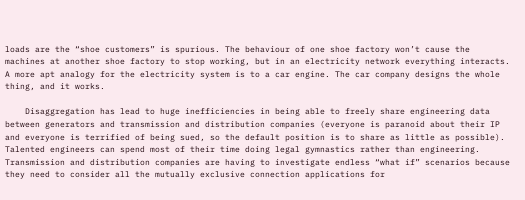loads are the “shoe customers” is spurious. The behaviour of one shoe factory won’t cause the machines at another shoe factory to stop working, but in an electricity network everything interacts. A more apt analogy for the electricity system is to a car engine. The car company designs the whole thing, and it works.

    Disaggregation has lead to huge inefficiencies in being able to freely share engineering data between generators and transmission and distribution companies (everyone is paranoid about their IP and everyone is terrified of being sued, so the default position is to share as little as possible). Talented engineers can spend most of their time doing legal gymnastics rather than engineering. Transmission and distribution companies are having to investigate endless “what if” scenarios because they need to consider all the mutually exclusive connection applications for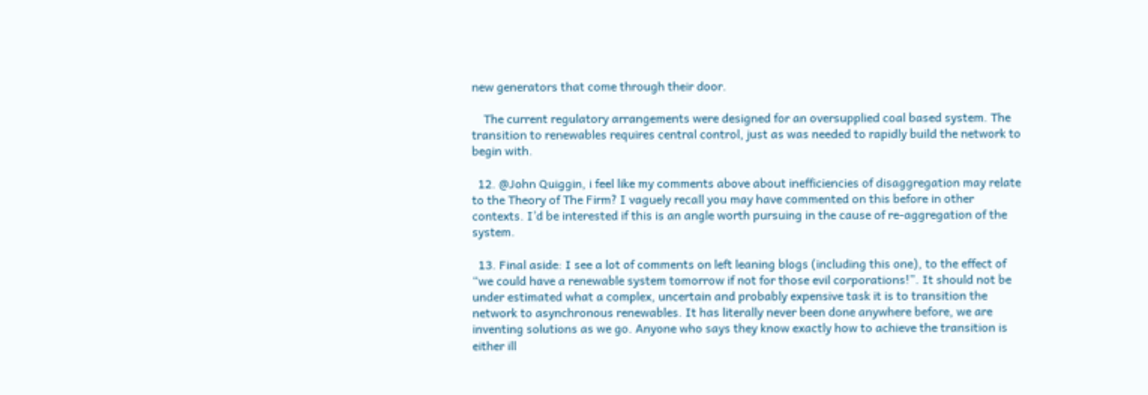new generators that come through their door.

    The current regulatory arrangements were designed for an oversupplied coal based system. The transition to renewables requires central control, just as was needed to rapidly build the network to begin with.

  12. @John Quiggin, i feel like my comments above about inefficiencies of disaggregation may relate to the Theory of The Firm? I vaguely recall you may have commented on this before in other contexts. I’d be interested if this is an angle worth pursuing in the cause of re-aggregation of the system.

  13. Final aside: I see a lot of comments on left leaning blogs (including this one), to the effect of “we could have a renewable system tomorrow if not for those evil corporations!”. It should not be under estimated what a complex, uncertain and probably expensive task it is to transition the network to asynchronous renewables. It has literally never been done anywhere before, we are inventing solutions as we go. Anyone who says they know exactly how to achieve the transition is either ill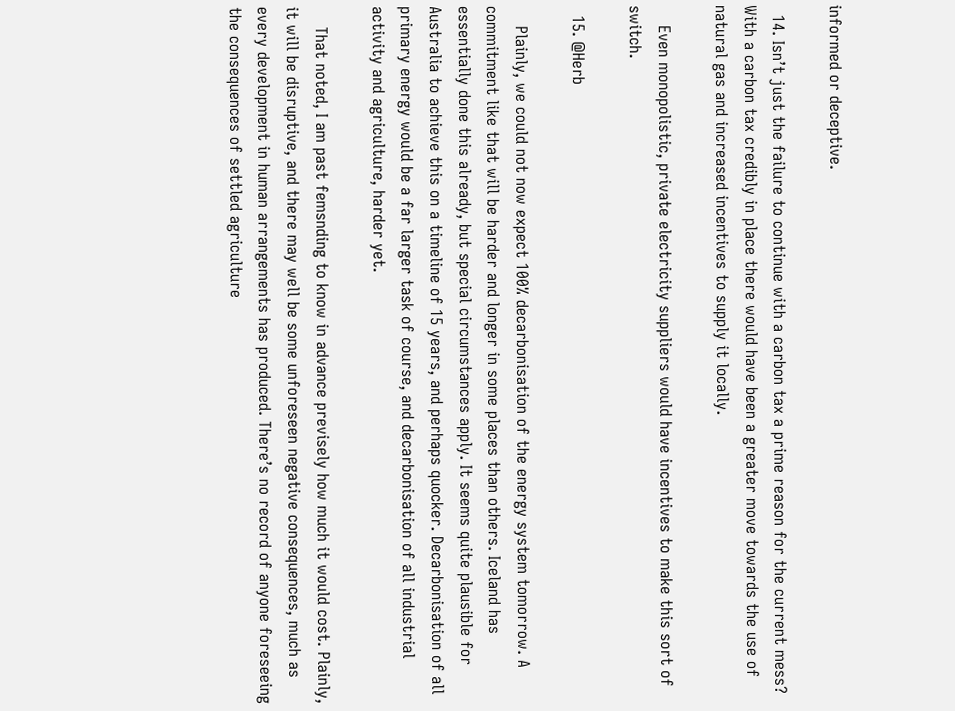informed or deceptive.

  14. Isn’t just the failure to continue with a carbon tax a prime reason for the current mess? With a carbon tax credibly in place there would have been a greater move towards the use of natural gas and increased incentives to supply it locally.

    Even monopolistic, private electricity suppliers would have incentives to make this sort of switch.

  15. @Herb

    Plainly, we could not now expect 100% decarbonisation of the energy system tomorrow. A commitment like that will be harder and longer in some places than others. Iceland has essentially done this already, but special circumstances apply. It seems quite plausible for Australia to achieve this on a timeline of 15 years, and perhaps quocker. Decarbonisation of all primary energy would be a far larger task of course, and decarbonisation of all industrial activity and agriculture, harder yet.

    That noted, I am past femsnding to know in advance previsely how much it would cost. Plainly, it will be disruptive, and there may well be some unforeseen negative consequences, much as every development in human arrangements has produced. There’s no record of anyone foreseeing the consequences of settled agriculture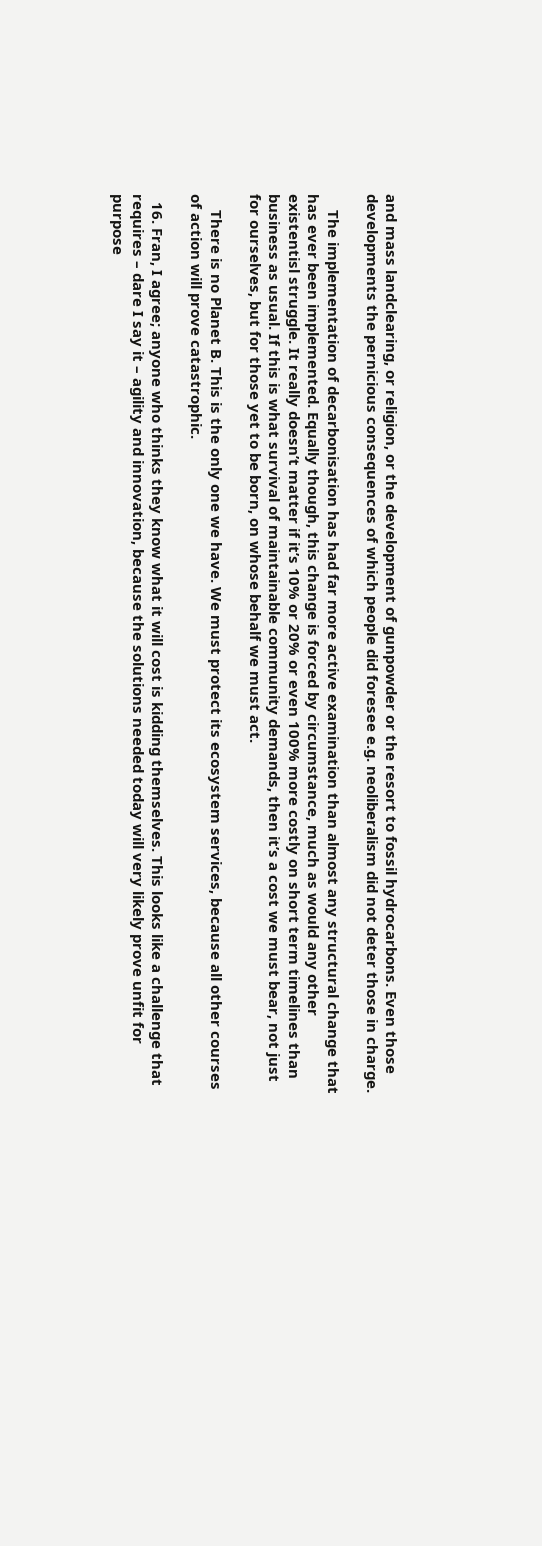and mass landclearing, or religion, or the development of gunpowder or the resort to fossil hydrocarbons. Even those developments the pernicious consequences of which people did foresee e.g. neoliberalism did not deter those in charge.

    The implementation of decarbonisation has had far more active examination than almost any structural change that has ever been implemented. Equally though, this change is forced by circumstance, much as would any other existentisl struggle. It really doesn’t matter if it’s 10% or 20% or even 100% more costly on short term timelines than business as usual. If this is what survival of maintainable community demands, then it’s a cost we must bear, not just for ourselves, but for those yet to be born, on whose behalf we must act.

    There is no Planet B. This is the only one we have. We must protect its ecosystem services, because all other courses of action will prove catastrophic.

  16. Fran, I agree; anyone who thinks they know what it will cost is kidding themselves. This looks like a challenge that requires – dare I say it – agility and innovation, because the solutions needed today will very likely prove unfit for purpose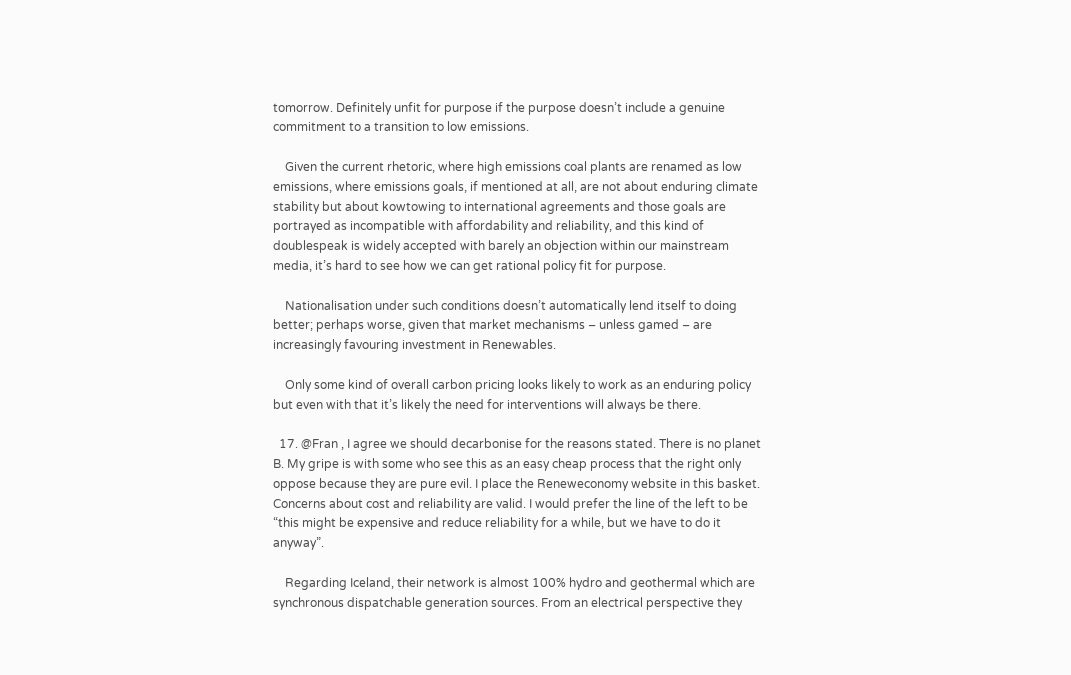tomorrow. Definitely unfit for purpose if the purpose doesn’t include a genuine commitment to a transition to low emissions.

    Given the current rhetoric, where high emissions coal plants are renamed as low emissions, where emissions goals, if mentioned at all, are not about enduring climate stability but about kowtowing to international agreements and those goals are portrayed as incompatible with affordability and reliability, and this kind of doublespeak is widely accepted with barely an objection within our mainstream media, it’s hard to see how we can get rational policy fit for purpose.

    Nationalisation under such conditions doesn’t automatically lend itself to doing better; perhaps worse, given that market mechanisms – unless gamed – are increasingly favouring investment in Renewables.

    Only some kind of overall carbon pricing looks likely to work as an enduring policy but even with that it’s likely the need for interventions will always be there.

  17. @Fran , I agree we should decarbonise for the reasons stated. There is no planet B. My gripe is with some who see this as an easy cheap process that the right only oppose because they are pure evil. I place the Reneweconomy website in this basket. Concerns about cost and reliability are valid. I would prefer the line of the left to be “this might be expensive and reduce reliability for a while, but we have to do it anyway”.

    Regarding Iceland, their network is almost 100% hydro and geothermal which are synchronous dispatchable generation sources. From an electrical perspective they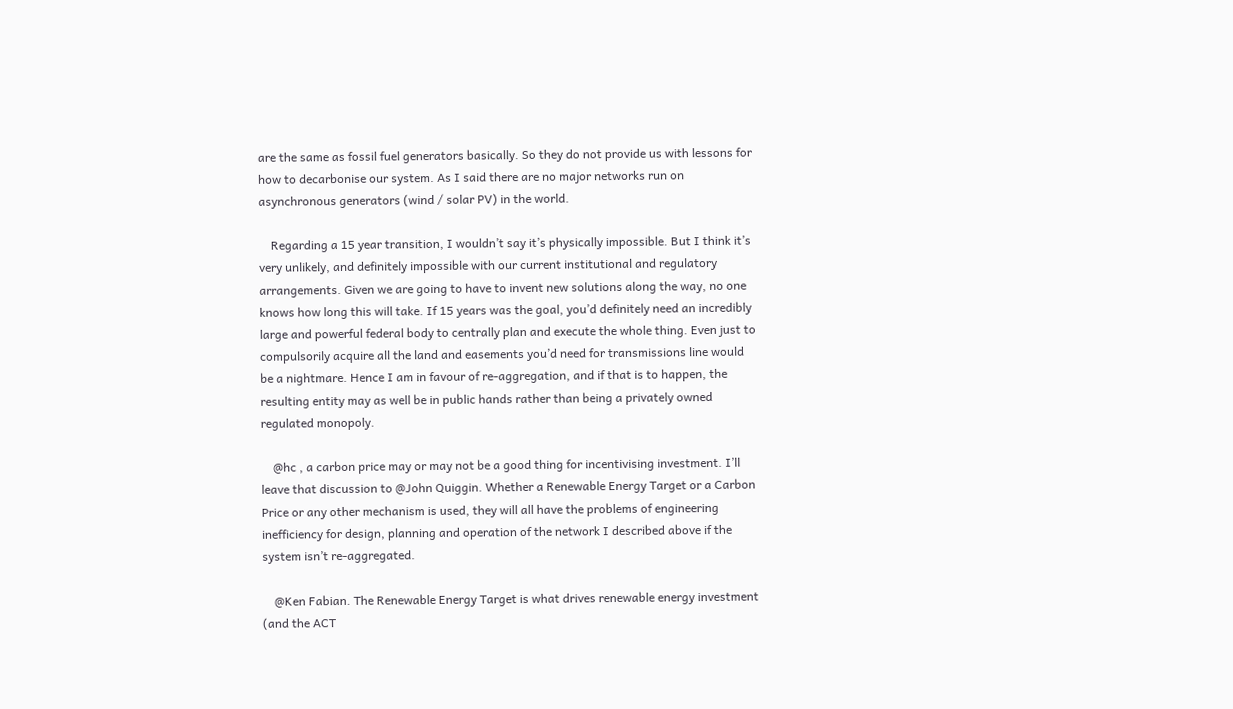are the same as fossil fuel generators basically. So they do not provide us with lessons for how to decarbonise our system. As I said there are no major networks run on asynchronous generators (wind / solar PV) in the world.

    Regarding a 15 year transition, I wouldn’t say it’s physically impossible. But I think it’s very unlikely, and definitely impossible with our current institutional and regulatory arrangements. Given we are going to have to invent new solutions along the way, no one knows how long this will take. If 15 years was the goal, you’d definitely need an incredibly large and powerful federal body to centrally plan and execute the whole thing. Even just to compulsorily acquire all the land and easements you’d need for transmissions line would be a nightmare. Hence I am in favour of re-aggregation, and if that is to happen, the resulting entity may as well be in public hands rather than being a privately owned regulated monopoly.

    @hc , a carbon price may or may not be a good thing for incentivising investment. I’ll leave that discussion to @John Quiggin. Whether a Renewable Energy Target or a Carbon Price or any other mechanism is used, they will all have the problems of engineering inefficiency for design, planning and operation of the network I described above if the system isn’t re-aggregated.

    @Ken Fabian. The Renewable Energy Target is what drives renewable energy investment (and the ACT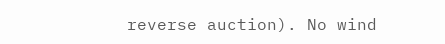reverse auction). No wind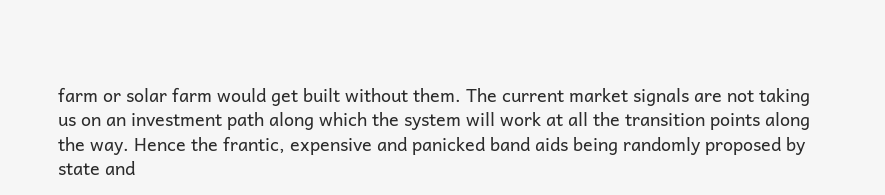farm or solar farm would get built without them. The current market signals are not taking us on an investment path along which the system will work at all the transition points along the way. Hence the frantic, expensive and panicked band aids being randomly proposed by state and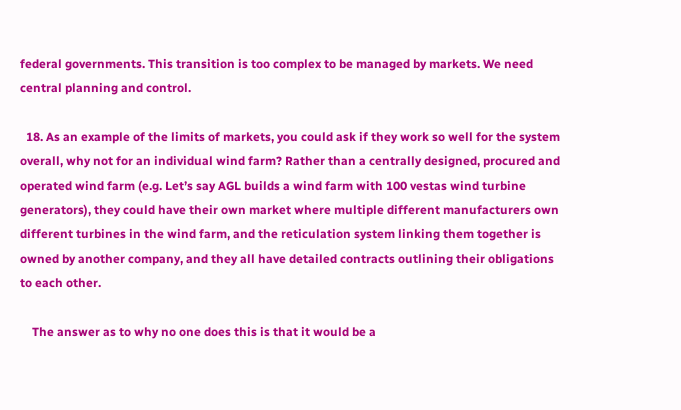federal governments. This transition is too complex to be managed by markets. We need central planning and control.

  18. As an example of the limits of markets, you could ask if they work so well for the system overall, why not for an individual wind farm? Rather than a centrally designed, procured and operated wind farm (e.g. Let’s say AGL builds a wind farm with 100 vestas wind turbine generators), they could have their own market where multiple different manufacturers own different turbines in the wind farm, and the reticulation system linking them together is owned by another company, and they all have detailed contracts outlining their obligations to each other.

    The answer as to why no one does this is that it would be a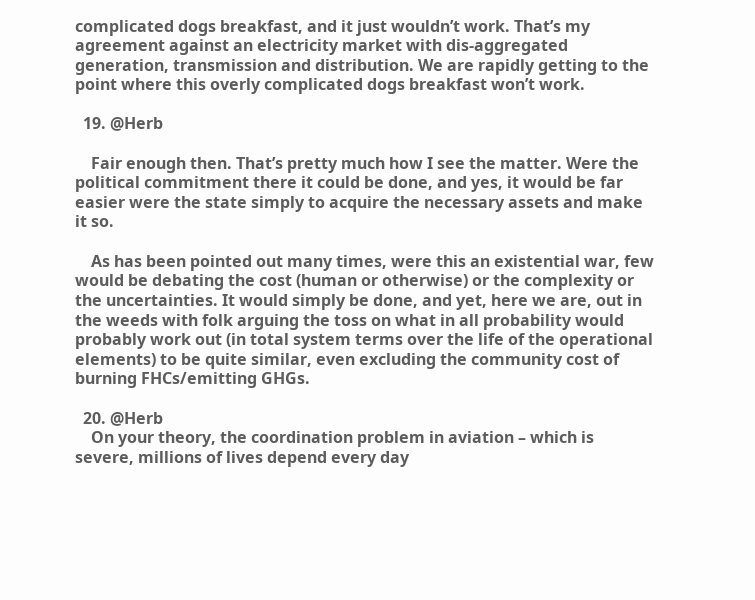complicated dogs breakfast, and it just wouldn’t work. That’s my agreement against an electricity market with dis-aggregated generation, transmission and distribution. We are rapidly getting to the point where this overly complicated dogs breakfast won’t work.

  19. @Herb

    Fair enough then. That’s pretty much how I see the matter. Were the political commitment there it could be done, and yes, it would be far easier were the state simply to acquire the necessary assets and make it so.

    As has been pointed out many times, were this an existential war, few would be debating the cost (human or otherwise) or the complexity or the uncertainties. It would simply be done, and yet, here we are, out in the weeds with folk arguing the toss on what in all probability would probably work out (in total system terms over the life of the operational elements) to be quite similar, even excluding the community cost of burning FHCs/emitting GHGs.

  20. @Herb
    On your theory, the coordination problem in aviation – which is severe, millions of lives depend every day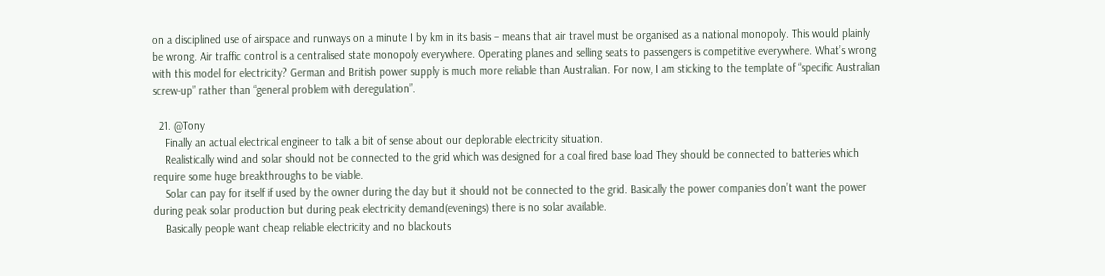on a disciplined use of airspace and runways on a minute I by km in its basis – means that air travel must be organised as a national monopoly. This would plainly be wrong. Air traffic control is a centralised state monopoly everywhere. Operating planes and selling seats to passengers is competitive everywhere. What’s wrong with this model for electricity? German and British power supply is much more reliable than Australian. For now, I am sticking to the template of “specific Australian screw-up” rather than “general problem with deregulation”.

  21. @Tony
    Finally an actual electrical engineer to talk a bit of sense about our deplorable electricity situation.
    Realistically wind and solar should not be connected to the grid which was designed for a coal fired base load They should be connected to batteries which require some huge breakthroughs to be viable.
    Solar can pay for itself if used by the owner during the day but it should not be connected to the grid. Basically the power companies don’t want the power during peak solar production but during peak electricity demand(evenings) there is no solar available.
    Basically people want cheap reliable electricity and no blackouts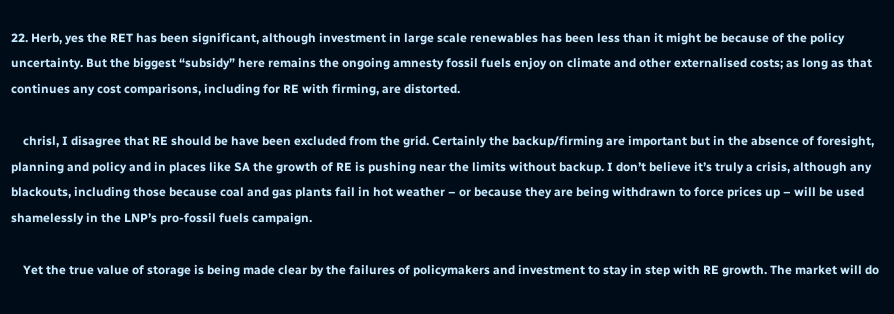22. Herb, yes the RET has been significant, although investment in large scale renewables has been less than it might be because of the policy uncertainty. But the biggest “subsidy” here remains the ongoing amnesty fossil fuels enjoy on climate and other externalised costs; as long as that continues any cost comparisons, including for RE with firming, are distorted.

    chrisl, I disagree that RE should be have been excluded from the grid. Certainly the backup/firming are important but in the absence of foresight, planning and policy and in places like SA the growth of RE is pushing near the limits without backup. I don’t believe it’s truly a crisis, although any blackouts, including those because coal and gas plants fail in hot weather – or because they are being withdrawn to force prices up – will be used shamelessly in the LNP’s pro-fossil fuels campaign.

    Yet the true value of storage is being made clear by the failures of policymakers and investment to stay in step with RE growth. The market will do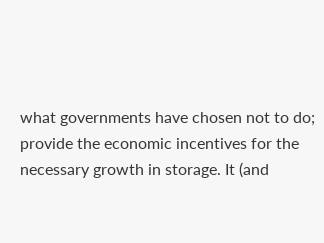what governments have chosen not to do; provide the economic incentives for the necessary growth in storage. It (and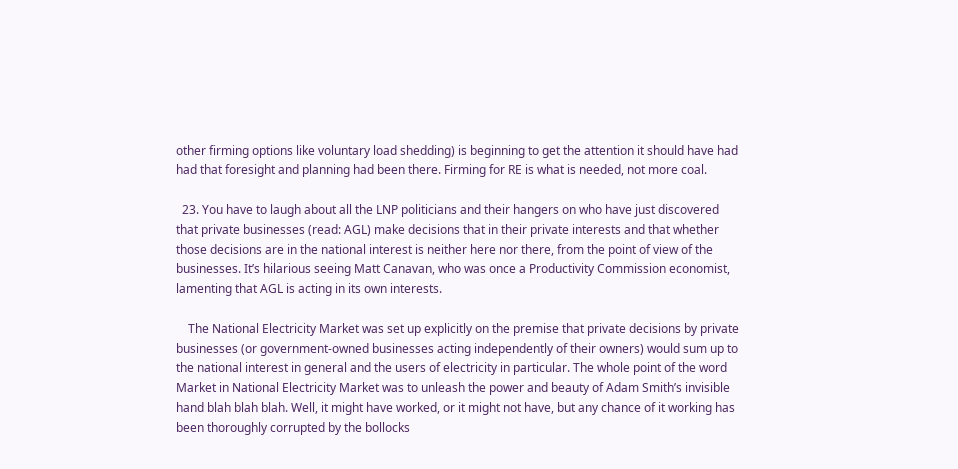other firming options like voluntary load shedding) is beginning to get the attention it should have had had that foresight and planning had been there. Firming for RE is what is needed, not more coal.

  23. You have to laugh about all the LNP politicians and their hangers on who have just discovered that private businesses (read: AGL) make decisions that in their private interests and that whether those decisions are in the national interest is neither here nor there, from the point of view of the businesses. It’s hilarious seeing Matt Canavan, who was once a Productivity Commission economist, lamenting that AGL is acting in its own interests.

    The National Electricity Market was set up explicitly on the premise that private decisions by private businesses (or government-owned businesses acting independently of their owners) would sum up to the national interest in general and the users of electricity in particular. The whole point of the word Market in National Electricity Market was to unleash the power and beauty of Adam Smith’s invisible hand blah blah blah. Well, it might have worked, or it might not have, but any chance of it working has been thoroughly corrupted by the bollocks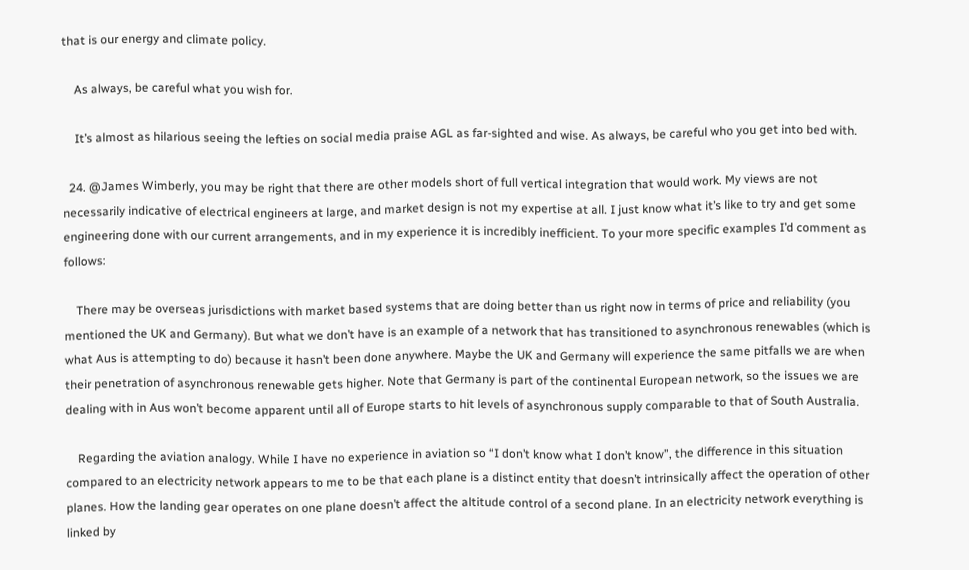that is our energy and climate policy.

    As always, be careful what you wish for.

    It’s almost as hilarious seeing the lefties on social media praise AGL as far-sighted and wise. As always, be careful who you get into bed with.

  24. @James Wimberly, you may be right that there are other models short of full vertical integration that would work. My views are not necessarily indicative of electrical engineers at large, and market design is not my expertise at all. I just know what it’s like to try and get some engineering done with our current arrangements, and in my experience it is incredibly inefficient. To your more specific examples I’d comment as follows:

    There may be overseas jurisdictions with market based systems that are doing better than us right now in terms of price and reliability (you mentioned the UK and Germany). But what we don’t have is an example of a network that has transitioned to asynchronous renewables (which is what Aus is attempting to do) because it hasn’t been done anywhere. Maybe the UK and Germany will experience the same pitfalls we are when their penetration of asynchronous renewable gets higher. Note that Germany is part of the continental European network, so the issues we are dealing with in Aus won’t become apparent until all of Europe starts to hit levels of asynchronous supply comparable to that of South Australia.

    Regarding the aviation analogy. While I have no experience in aviation so “I don’t know what I don’t know”, the difference in this situation compared to an electricity network appears to me to be that each plane is a distinct entity that doesn’t intrinsically affect the operation of other planes. How the landing gear operates on one plane doesn’t affect the altitude control of a second plane. In an electricity network everything is linked by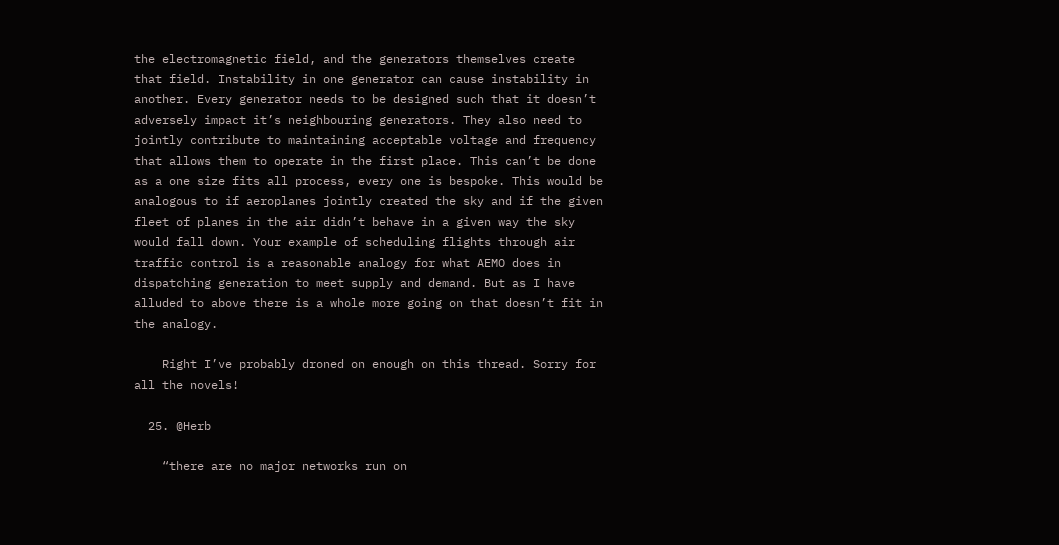the electromagnetic field, and the generators themselves create that field. Instability in one generator can cause instability in another. Every generator needs to be designed such that it doesn’t adversely impact it’s neighbouring generators. They also need to jointly contribute to maintaining acceptable voltage and frequency that allows them to operate in the first place. This can’t be done as a one size fits all process, every one is bespoke. This would be analogous to if aeroplanes jointly created the sky and if the given fleet of planes in the air didn’t behave in a given way the sky would fall down. Your example of scheduling flights through air traffic control is a reasonable analogy for what AEMO does in dispatching generation to meet supply and demand. But as I have alluded to above there is a whole more going on that doesn’t fit in the analogy.

    Right I’ve probably droned on enough on this thread. Sorry for all the novels!

  25. @Herb

    “there are no major networks run on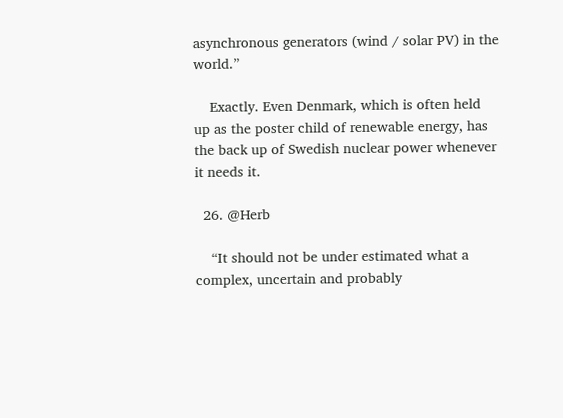asynchronous generators (wind / solar PV) in the world.”

    Exactly. Even Denmark, which is often held up as the poster child of renewable energy, has the back up of Swedish nuclear power whenever it needs it.

  26. @Herb

    “It should not be under estimated what a complex, uncertain and probably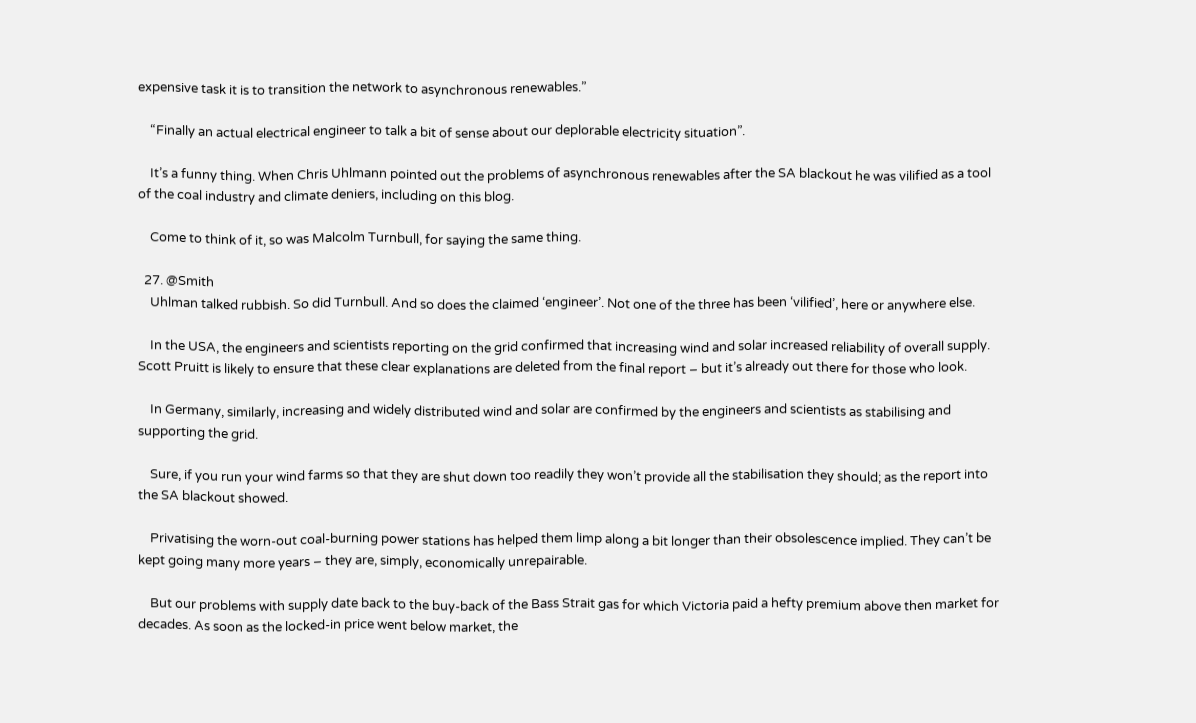expensive task it is to transition the network to asynchronous renewables.”

    “Finally an actual electrical engineer to talk a bit of sense about our deplorable electricity situation”.

    It’s a funny thing. When Chris Uhlmann pointed out the problems of asynchronous renewables after the SA blackout he was vilified as a tool of the coal industry and climate deniers, including on this blog.

    Come to think of it, so was Malcolm Turnbull, for saying the same thing.

  27. @Smith
    Uhlman talked rubbish. So did Turnbull. And so does the claimed ‘engineer’. Not one of the three has been ‘vilified’, here or anywhere else.

    In the USA, the engineers and scientists reporting on the grid confirmed that increasing wind and solar increased reliability of overall supply. Scott Pruitt is likely to ensure that these clear explanations are deleted from the final report – but it’s already out there for those who look.

    In Germany, similarly, increasing and widely distributed wind and solar are confirmed by the engineers and scientists as stabilising and supporting the grid.

    Sure, if you run your wind farms so that they are shut down too readily they won’t provide all the stabilisation they should; as the report into the SA blackout showed.

    Privatising the worn-out coal-burning power stations has helped them limp along a bit longer than their obsolescence implied. They can’t be kept going many more years – they are, simply, economically unrepairable.

    But our problems with supply date back to the buy-back of the Bass Strait gas for which Victoria paid a hefty premium above then market for decades. As soon as the locked-in price went below market, the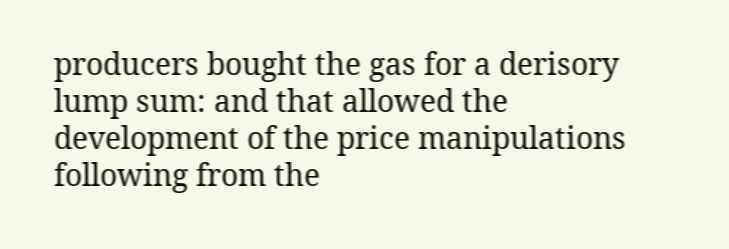producers bought the gas for a derisory lump sum: and that allowed the development of the price manipulations following from the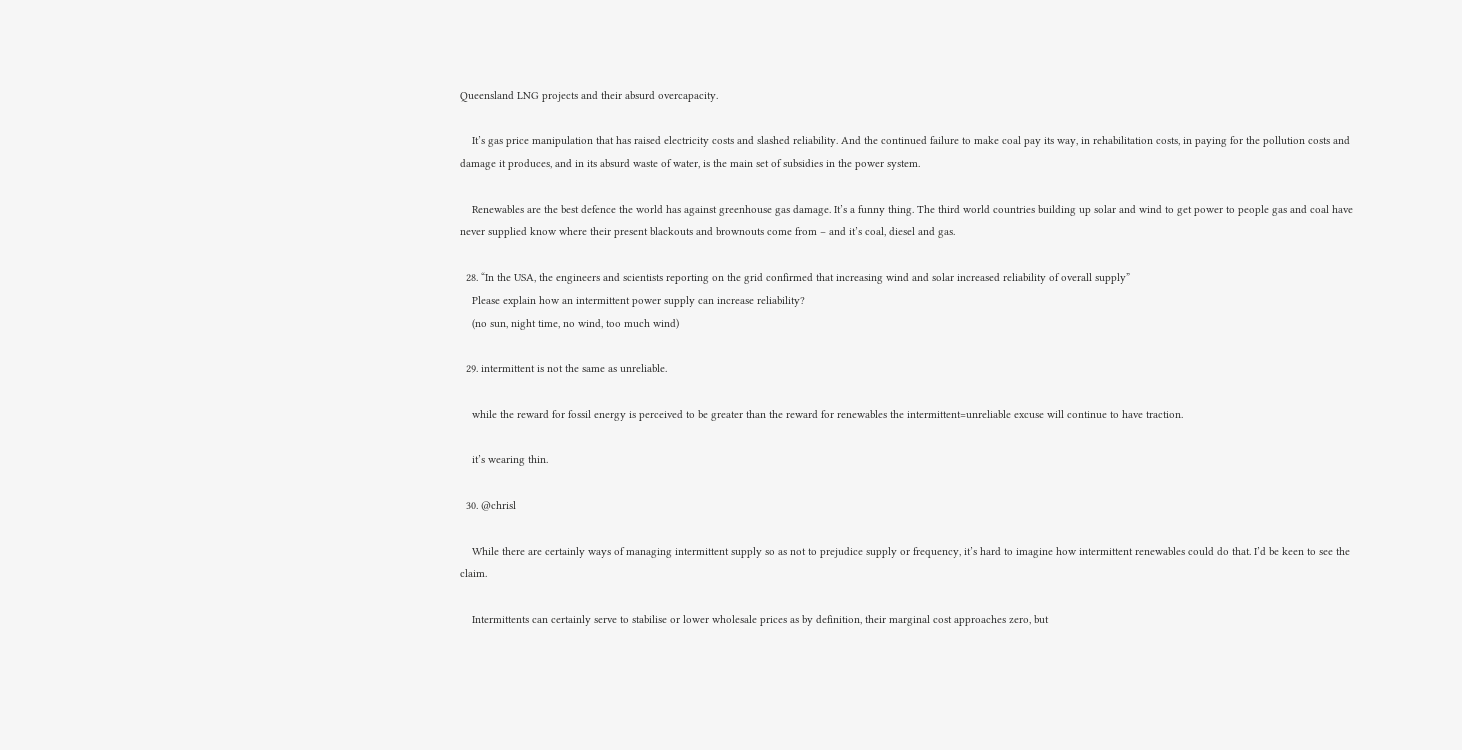Queensland LNG projects and their absurd overcapacity.

    It’s gas price manipulation that has raised electricity costs and slashed reliability. And the continued failure to make coal pay its way, in rehabilitation costs, in paying for the pollution costs and damage it produces, and in its absurd waste of water, is the main set of subsidies in the power system.

    Renewables are the best defence the world has against greenhouse gas damage. It’s a funny thing. The third world countries building up solar and wind to get power to people gas and coal have never supplied know where their present blackouts and brownouts come from – and it’s coal, diesel and gas.

  28. “In the USA, the engineers and scientists reporting on the grid confirmed that increasing wind and solar increased reliability of overall supply”
    Please explain how an intermittent power supply can increase reliability?
    (no sun, night time, no wind, too much wind)

  29. intermittent is not the same as unreliable.

    while the reward for fossil energy is perceived to be greater than the reward for renewables the intermittent=unreliable excuse will continue to have traction.

    it’s wearing thin.

  30. @chrisl

    While there are certainly ways of managing intermittent supply so as not to prejudice supply or frequency, it’s hard to imagine how intermittent renewables could do that. I’d be keen to see the claim.

    Intermittents can certainly serve to stabilise or lower wholesale prices as by definition, their marginal cost approaches zero, but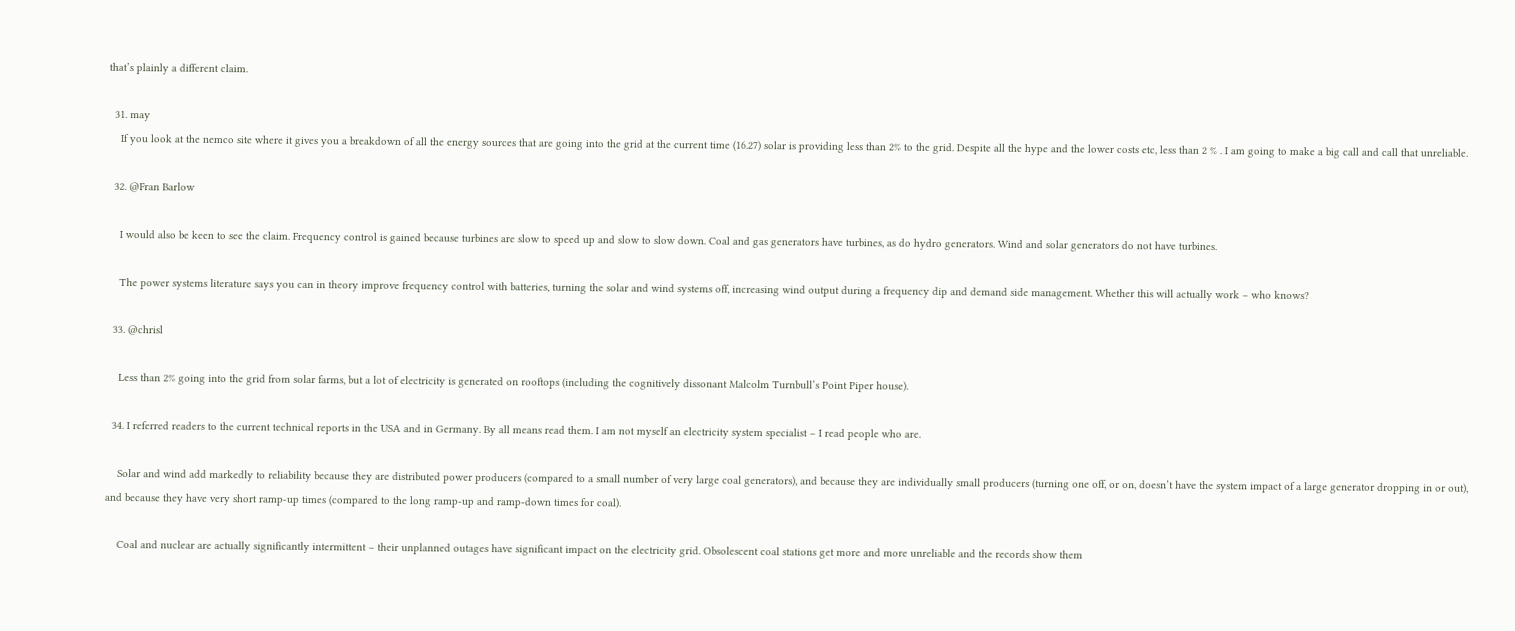that’s plainly a different claim.

  31. may
    If you look at the nemco site where it gives you a breakdown of all the energy sources that are going into the grid at the current time (16.27) solar is providing less than 2% to the grid. Despite all the hype and the lower costs etc, less than 2 % . I am going to make a big call and call that unreliable.

  32. @Fran Barlow

    I would also be keen to see the claim. Frequency control is gained because turbines are slow to speed up and slow to slow down. Coal and gas generators have turbines, as do hydro generators. Wind and solar generators do not have turbines.

    The power systems literature says you can in theory improve frequency control with batteries, turning the solar and wind systems off, increasing wind output during a frequency dip and demand side management. Whether this will actually work – who knows?

  33. @chrisl

    Less than 2% going into the grid from solar farms, but a lot of electricity is generated on rooftops (including the cognitively dissonant Malcolm Turnbull’s Point Piper house).

  34. I referred readers to the current technical reports in the USA and in Germany. By all means read them. I am not myself an electricity system specialist – I read people who are.

    Solar and wind add markedly to reliability because they are distributed power producers (compared to a small number of very large coal generators), and because they are individually small producers (turning one off, or on, doesn’t have the system impact of a large generator dropping in or out), and because they have very short ramp-up times (compared to the long ramp-up and ramp-down times for coal).

    Coal and nuclear are actually significantly intermittent – their unplanned outages have significant impact on the electricity grid. Obsolescent coal stations get more and more unreliable and the records show them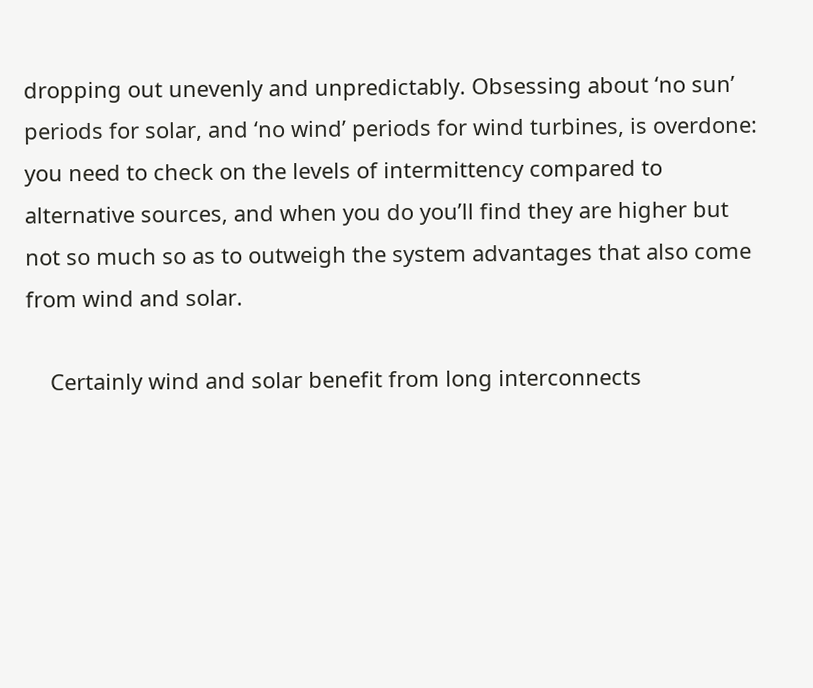dropping out unevenly and unpredictably. Obsessing about ‘no sun’ periods for solar, and ‘no wind’ periods for wind turbines, is overdone: you need to check on the levels of intermittency compared to alternative sources, and when you do you’ll find they are higher but not so much so as to outweigh the system advantages that also come from wind and solar.

    Certainly wind and solar benefit from long interconnects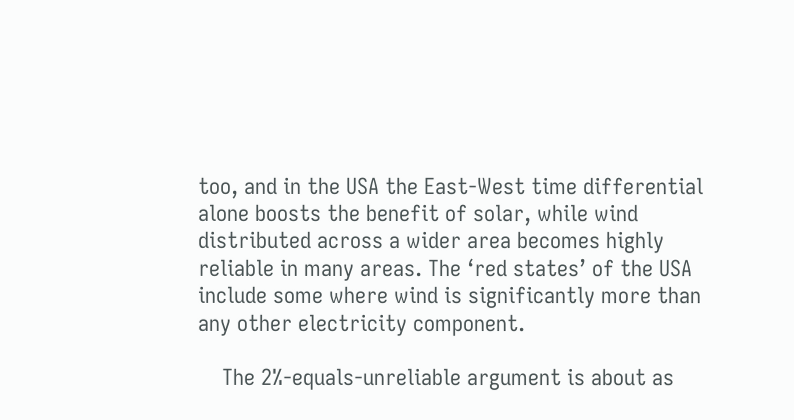too, and in the USA the East-West time differential alone boosts the benefit of solar, while wind distributed across a wider area becomes highly reliable in many areas. The ‘red states’ of the USA include some where wind is significantly more than any other electricity component.

    The 2%-equals-unreliable argument is about as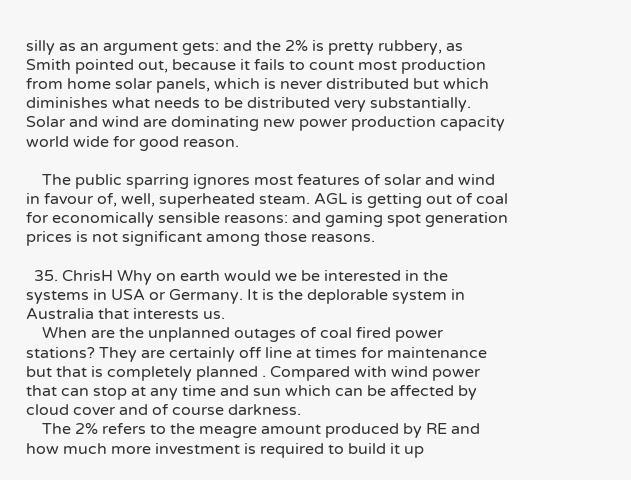silly as an argument gets: and the 2% is pretty rubbery, as Smith pointed out, because it fails to count most production from home solar panels, which is never distributed but which diminishes what needs to be distributed very substantially. Solar and wind are dominating new power production capacity world wide for good reason.

    The public sparring ignores most features of solar and wind in favour of, well, superheated steam. AGL is getting out of coal for economically sensible reasons: and gaming spot generation prices is not significant among those reasons.

  35. ChrisH Why on earth would we be interested in the systems in USA or Germany. It is the deplorable system in Australia that interests us.
    When are the unplanned outages of coal fired power stations? They are certainly off line at times for maintenance but that is completely planned . Compared with wind power that can stop at any time and sun which can be affected by cloud cover and of course darkness.
    The 2% refers to the meagre amount produced by RE and how much more investment is required to build it up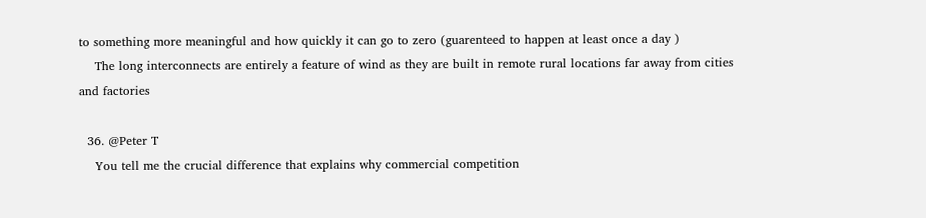to something more meaningful and how quickly it can go to zero (guarenteed to happen at least once a day )
    The long interconnects are entirely a feature of wind as they are built in remote rural locations far away from cities and factories

  36. @Peter T
    You tell me the crucial difference that explains why commercial competition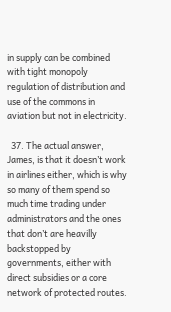in supply can be combined with tight monopoly regulation of distribution and use of the commons in aviation but not in electricity.

  37. The actual answer, James, is that it doesn’t work in airlines either, which is why so many of them spend so much time trading under administrators and the ones that don’t are heavilly backstopped by governments, either with direct subsidies or a core network of protected routes.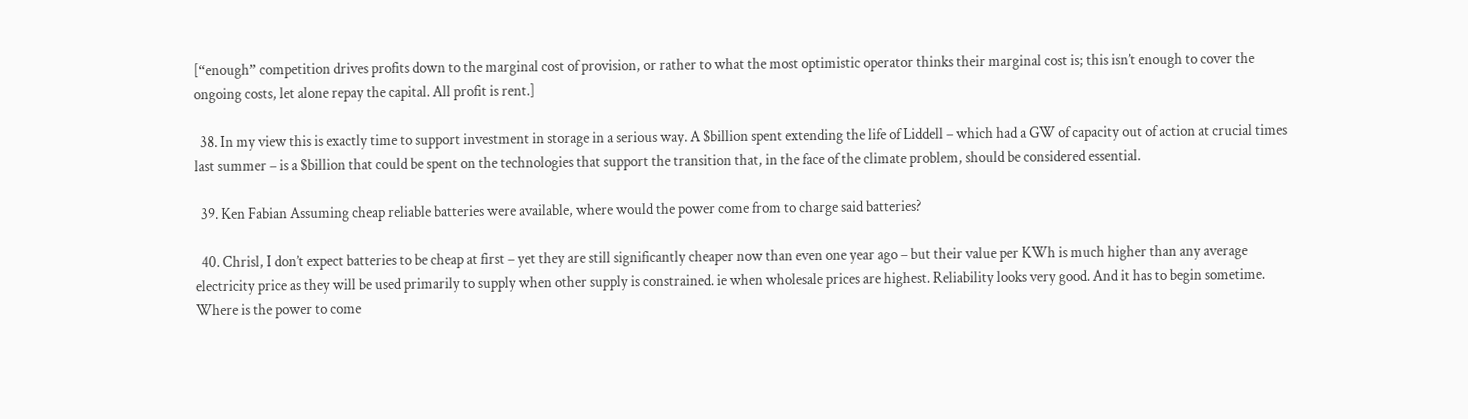[“enough” competition drives profits down to the marginal cost of provision, or rather to what the most optimistic operator thinks their marginal cost is; this isn’t enough to cover the ongoing costs, let alone repay the capital. All profit is rent.]

  38. In my view this is exactly time to support investment in storage in a serious way. A $billion spent extending the life of Liddell – which had a GW of capacity out of action at crucial times last summer – is a $billion that could be spent on the technologies that support the transition that, in the face of the climate problem, should be considered essential.

  39. Ken Fabian Assuming cheap reliable batteries were available, where would the power come from to charge said batteries?

  40. Chrisl, I don’t expect batteries to be cheap at first – yet they are still significantly cheaper now than even one year ago – but their value per KWh is much higher than any average electricity price as they will be used primarily to supply when other supply is constrained. ie when wholesale prices are highest. Reliability looks very good. And it has to begin sometime. Where is the power to come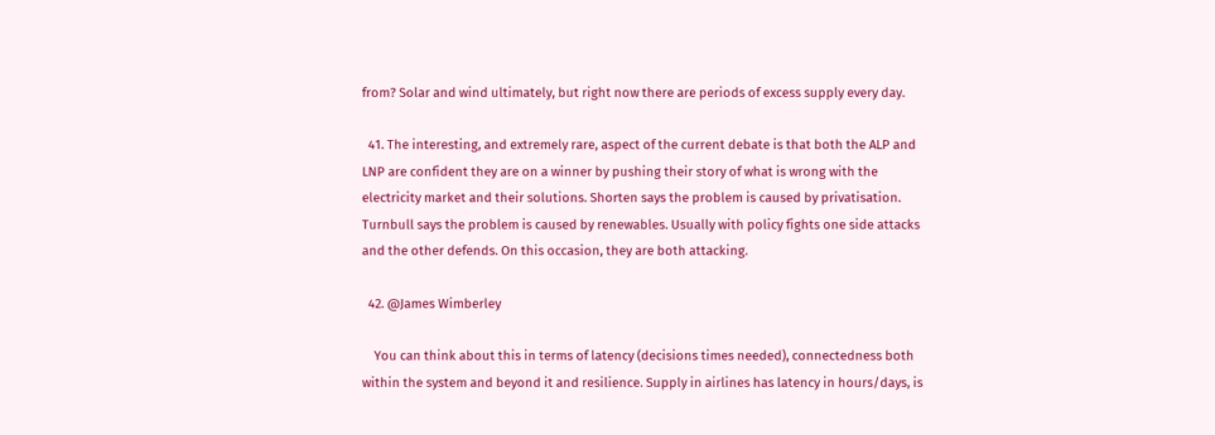from? Solar and wind ultimately, but right now there are periods of excess supply every day.

  41. The interesting, and extremely rare, aspect of the current debate is that both the ALP and LNP are confident they are on a winner by pushing their story of what is wrong with the electricity market and their solutions. Shorten says the problem is caused by privatisation. Turnbull says the problem is caused by renewables. Usually with policy fights one side attacks and the other defends. On this occasion, they are both attacking.

  42. @James Wimberley

    You can think about this in terms of latency (decisions times needed), connectedness both within the system and beyond it and resilience. Supply in airlines has latency in hours/days, is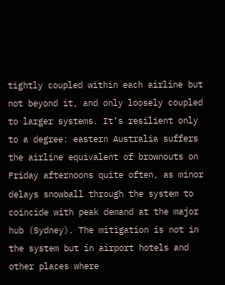tightly coupled within each airline but not beyond it, and only loosely coupled to larger systems. It’s resilient only to a degree: eastern Australia suffers the airline equivalent of brownouts on Friday afternoons quite often, as minor delays snowball through the system to coincide with peak demand at the major hub (Sydney). The mitigation is not in the system but in airport hotels and other places where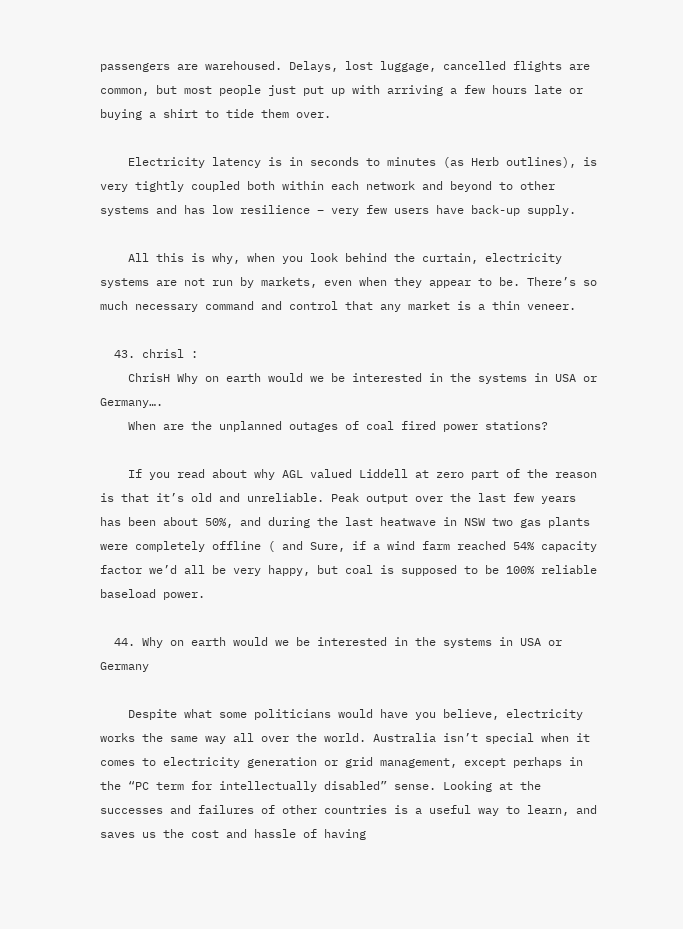passengers are warehoused. Delays, lost luggage, cancelled flights are common, but most people just put up with arriving a few hours late or buying a shirt to tide them over.

    Electricity latency is in seconds to minutes (as Herb outlines), is very tightly coupled both within each network and beyond to other systems and has low resilience – very few users have back-up supply.

    All this is why, when you look behind the curtain, electricity systems are not run by markets, even when they appear to be. There’s so much necessary command and control that any market is a thin veneer.

  43. chrisl :
    ChrisH Why on earth would we be interested in the systems in USA or Germany….
    When are the unplanned outages of coal fired power stations?

    If you read about why AGL valued Liddell at zero part of the reason is that it’s old and unreliable. Peak output over the last few years has been about 50%, and during the last heatwave in NSW two gas plants were completely offline ( and Sure, if a wind farm reached 54% capacity factor we’d all be very happy, but coal is supposed to be 100% reliable baseload power.

  44. Why on earth would we be interested in the systems in USA or Germany

    Despite what some politicians would have you believe, electricity works the same way all over the world. Australia isn’t special when it comes to electricity generation or grid management, except perhaps in the “PC term for intellectually disabled” sense. Looking at the successes and failures of other countries is a useful way to learn, and saves us the cost and hassle of having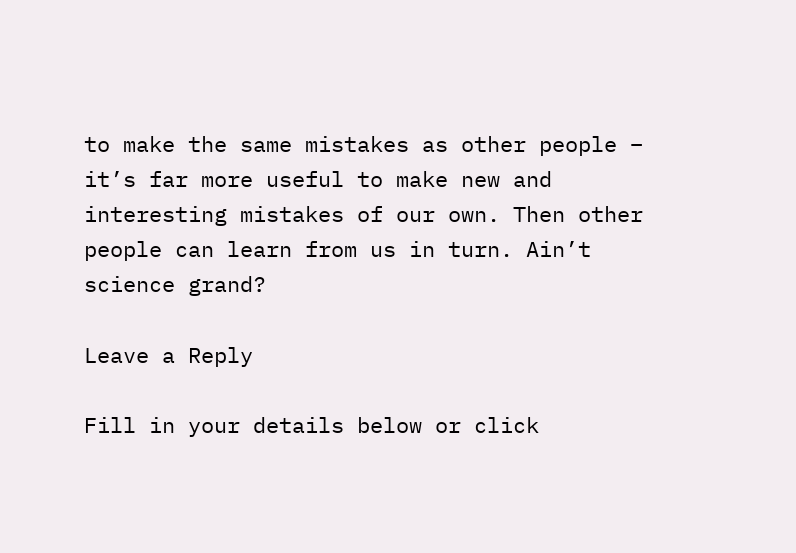to make the same mistakes as other people – it’s far more useful to make new and interesting mistakes of our own. Then other people can learn from us in turn. Ain’t science grand?

Leave a Reply

Fill in your details below or click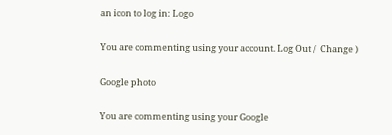an icon to log in: Logo

You are commenting using your account. Log Out /  Change )

Google photo

You are commenting using your Google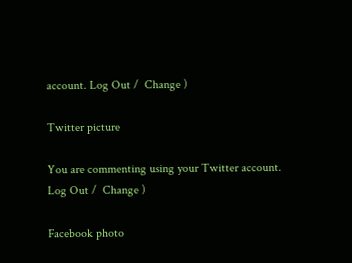account. Log Out /  Change )

Twitter picture

You are commenting using your Twitter account. Log Out /  Change )

Facebook photo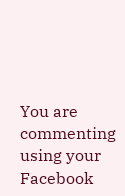You are commenting using your Facebook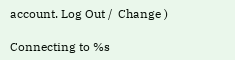account. Log Out /  Change )

Connecting to %s